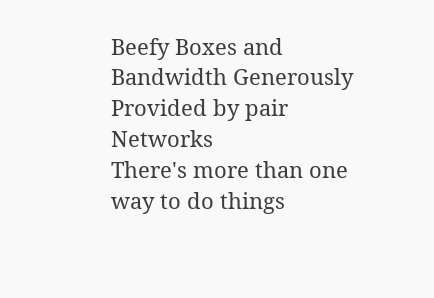Beefy Boxes and Bandwidth Generously Provided by pair Networks
There's more than one way to do things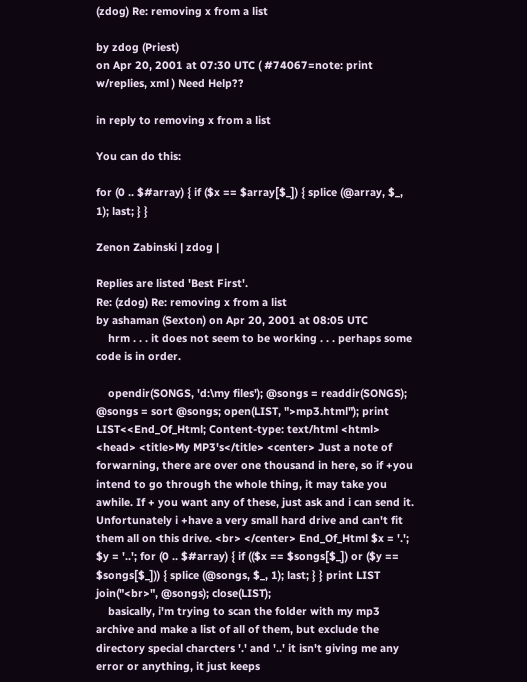(zdog) Re: removing x from a list

by zdog (Priest)
on Apr 20, 2001 at 07:30 UTC ( #74067=note: print w/replies, xml ) Need Help??

in reply to removing x from a list

You can do this:

for (0 .. $#array) { if ($x == $array[$_]) { splice (@array, $_, 1); last; } }

Zenon Zabinski | zdog |

Replies are listed 'Best First'.
Re: (zdog) Re: removing x from a list
by ashaman (Sexton) on Apr 20, 2001 at 08:05 UTC
    hrm . . . it does not seem to be working . . . perhaps some code is in order.

    opendir(SONGS, 'd:\my files'); @songs = readdir(SONGS); @songs = sort @songs; open(LIST, ">mp3.html"); print LIST<<End_Of_Html; Content-type: text/html <html> <head> <title>My MP3's</title> <center> Just a note of forwarning, there are over one thousand in here, so if +you intend to go through the whole thing, it may take you awhile. If + you want any of these, just ask and i can send it. Unfortunately i +have a very small hard drive and can't fit them all on this drive. <br> </center> End_Of_Html $x = '.'; $y = '..'; for (0 .. $#array) { if (($x == $songs[$_]) or ($y == $songs[$_])) { splice (@songs, $_, 1); last; } } print LIST join("<br>", @songs); close(LIST);
    basically, i'm trying to scan the folder with my mp3 archive and make a list of all of them, but exclude the directory special charcters '.' and '..' it isn't giving me any error or anything, it just keeps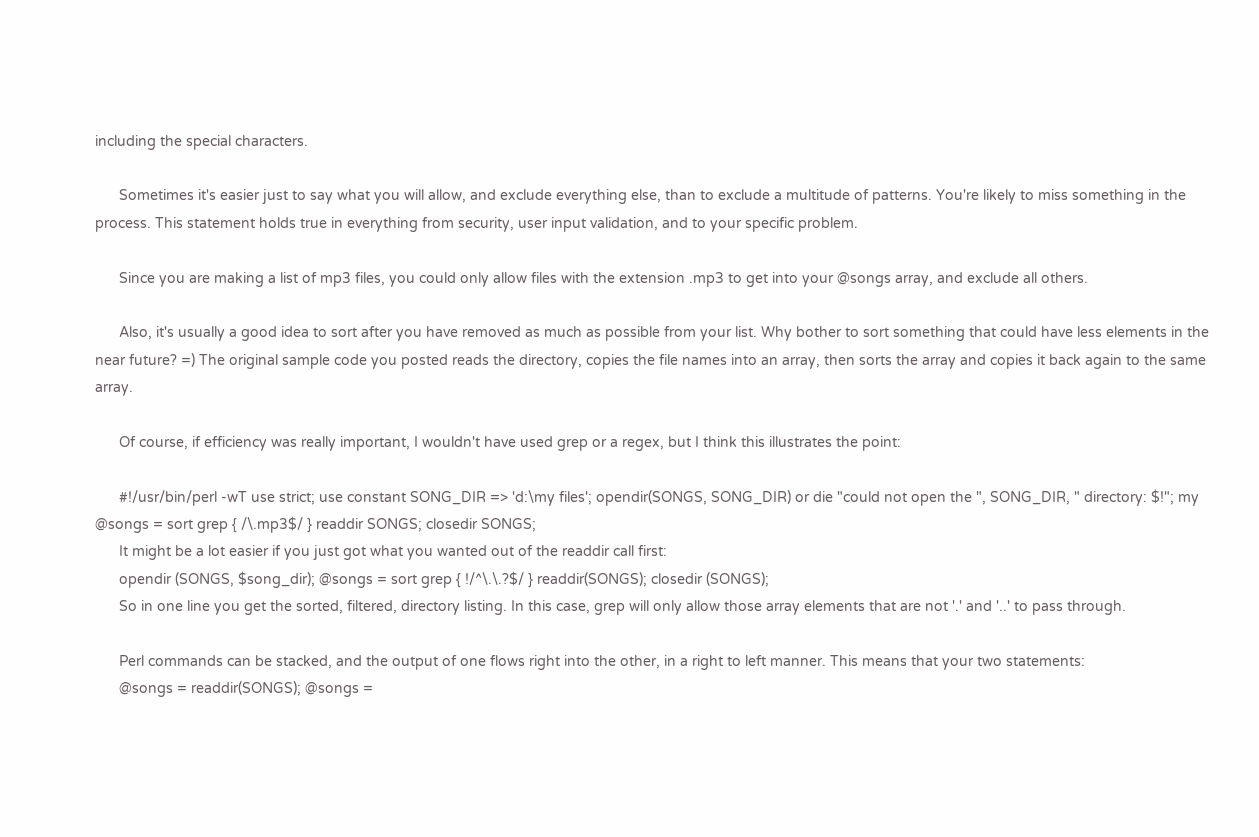including the special characters.

      Sometimes it's easier just to say what you will allow, and exclude everything else, than to exclude a multitude of patterns. You're likely to miss something in the process. This statement holds true in everything from security, user input validation, and to your specific problem.

      Since you are making a list of mp3 files, you could only allow files with the extension .mp3 to get into your @songs array, and exclude all others.

      Also, it's usually a good idea to sort after you have removed as much as possible from your list. Why bother to sort something that could have less elements in the near future? =) The original sample code you posted reads the directory, copies the file names into an array, then sorts the array and copies it back again to the same array.

      Of course, if efficiency was really important, I wouldn't have used grep or a regex, but I think this illustrates the point:

      #!/usr/bin/perl -wT use strict; use constant SONG_DIR => 'd:\my files'; opendir(SONGS, SONG_DIR) or die "could not open the ", SONG_DIR, " directory: $!"; my @songs = sort grep { /\.mp3$/ } readdir SONGS; closedir SONGS;
      It might be a lot easier if you just got what you wanted out of the readdir call first:
      opendir (SONGS, $song_dir); @songs = sort grep { !/^\.\.?$/ } readdir(SONGS); closedir (SONGS);
      So in one line you get the sorted, filtered, directory listing. In this case, grep will only allow those array elements that are not '.' and '..' to pass through.

      Perl commands can be stacked, and the output of one flows right into the other, in a right to left manner. This means that your two statements:
      @songs = readdir(SONGS); @songs =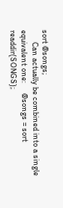sort @songs;
      Can actually be combined into a single equivalent one:     @songs = sort readdir(SONGS);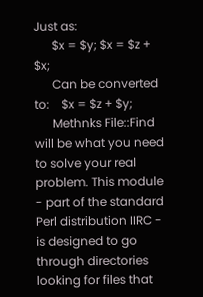Just as:
      $x = $y; $x = $z + $x;
      Can be converted to:    $x = $z + $y;
      Methnks File::Find will be what you need to solve your real problem. This module - part of the standard Perl distribution IIRC - is designed to go through directories looking for files that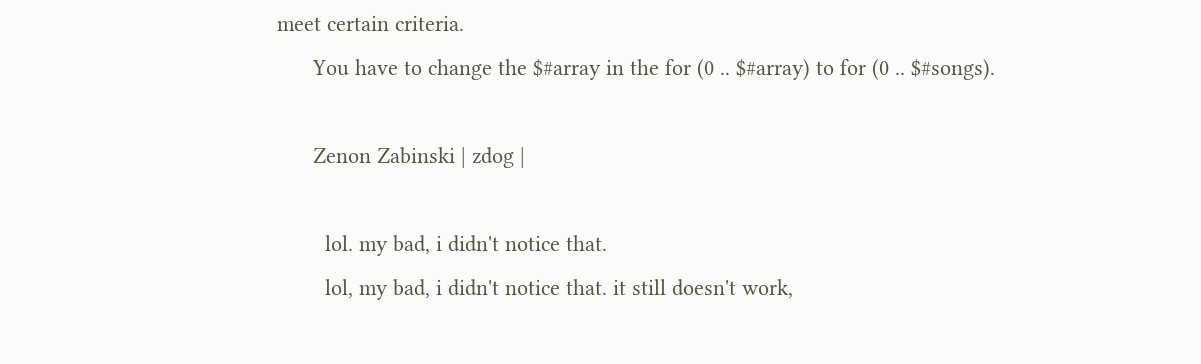meet certain criteria.
      You have to change the $#array in the for (0 .. $#array) to for (0 .. $#songs).

      Zenon Zabinski | zdog |

        lol. my bad, i didn't notice that.
        lol, my bad, i didn't notice that. it still doesn't work,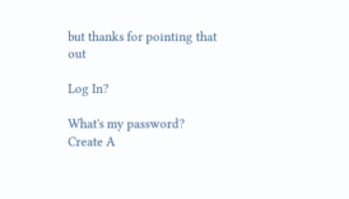but thanks for pointing that out

Log In?

What's my password?
Create A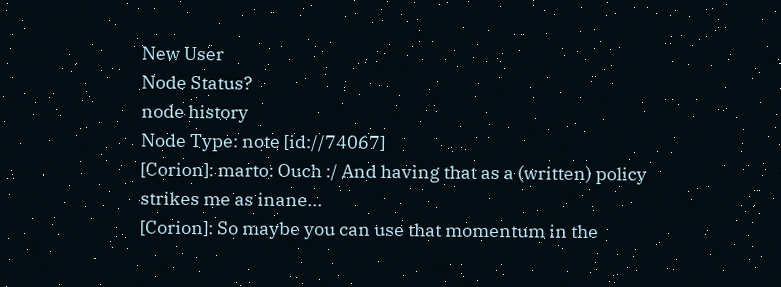New User
Node Status?
node history
Node Type: note [id://74067]
[Corion]: marto: Ouch :/ And having that as a (written) policy strikes me as inane...
[Corion]: So maybe you can use that momentum in the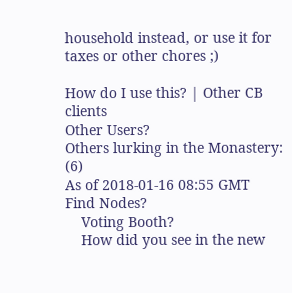household instead, or use it for taxes or other chores ;)

How do I use this? | Other CB clients
Other Users?
Others lurking in the Monastery: (6)
As of 2018-01-16 08:55 GMT
Find Nodes?
    Voting Booth?
    How did you see in the new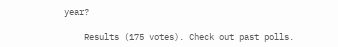year?

    Results (175 votes). Check out past polls.